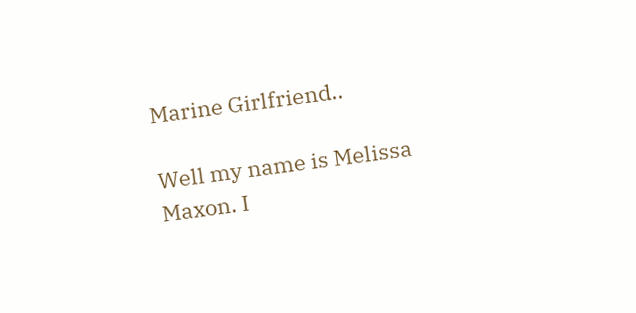Marine Girlfriend..

Well my name is Melissa Maxon. I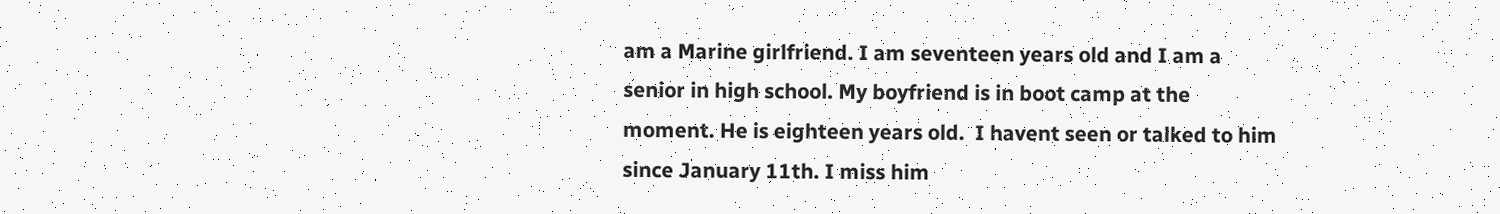am a Marine girlfriend. I am seventeen years old and I am a senior in high school. My boyfriend is in boot camp at the moment. He is eighteen years old.  I havent seen or talked to him since January 11th. I miss him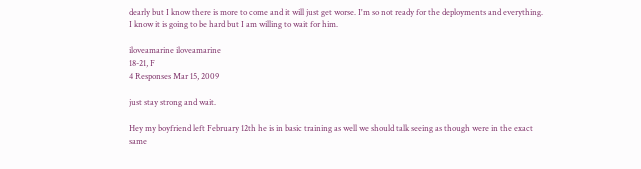dearly but I know there is more to come and it will just get worse. I'm so not ready for the deployments and everything. I know it is going to be hard but I am willing to wait for him.

iloveamarine iloveamarine
18-21, F
4 Responses Mar 15, 2009

just stay strong and wait.

Hey my boyfriend left February 12th he is in basic training as well we should talk seeing as though were in the exact same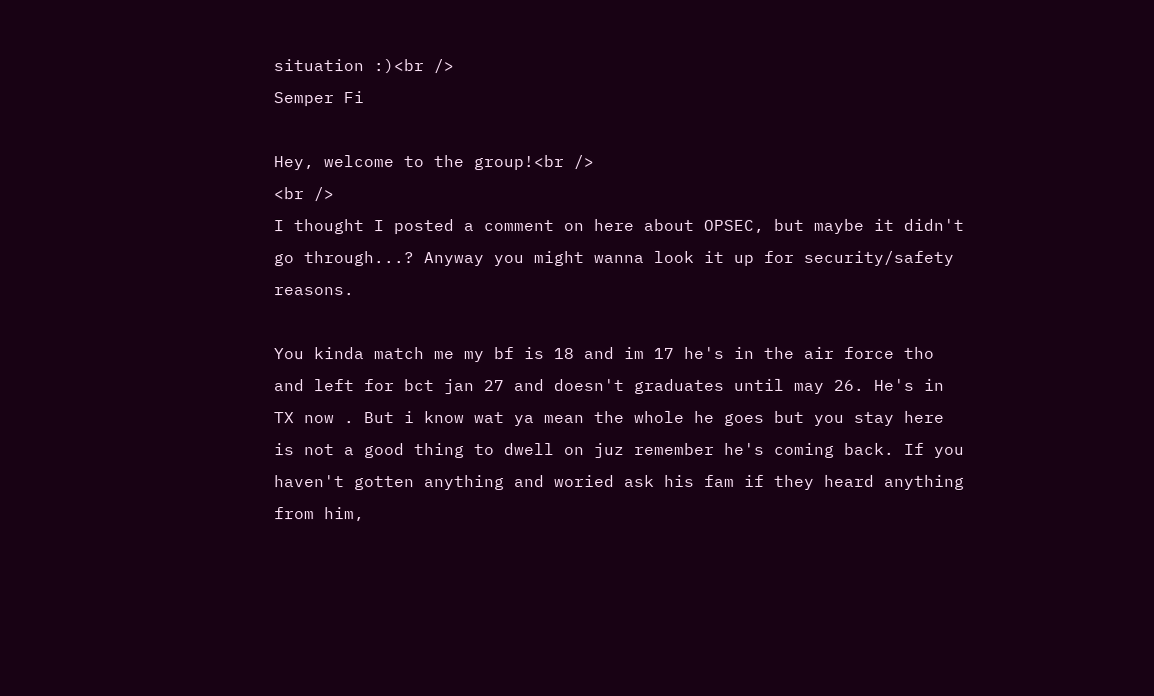situation :)<br />
Semper Fi

Hey, welcome to the group!<br />
<br />
I thought I posted a comment on here about OPSEC, but maybe it didn't go through...? Anyway you might wanna look it up for security/safety reasons.

You kinda match me my bf is 18 and im 17 he's in the air force tho and left for bct jan 27 and doesn't graduates until may 26. He's in TX now . But i know wat ya mean the whole he goes but you stay here is not a good thing to dwell on juz remember he's coming back. If you haven't gotten anything and woried ask his fam if they heard anything from him,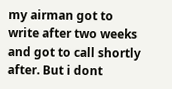my airman got to write after two weeks and got to call shortly after. But i dont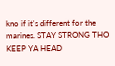kno if it's different for the marines. STAY STRONG THO KEEP YA HEAD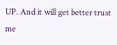UP. And it will get better trust me